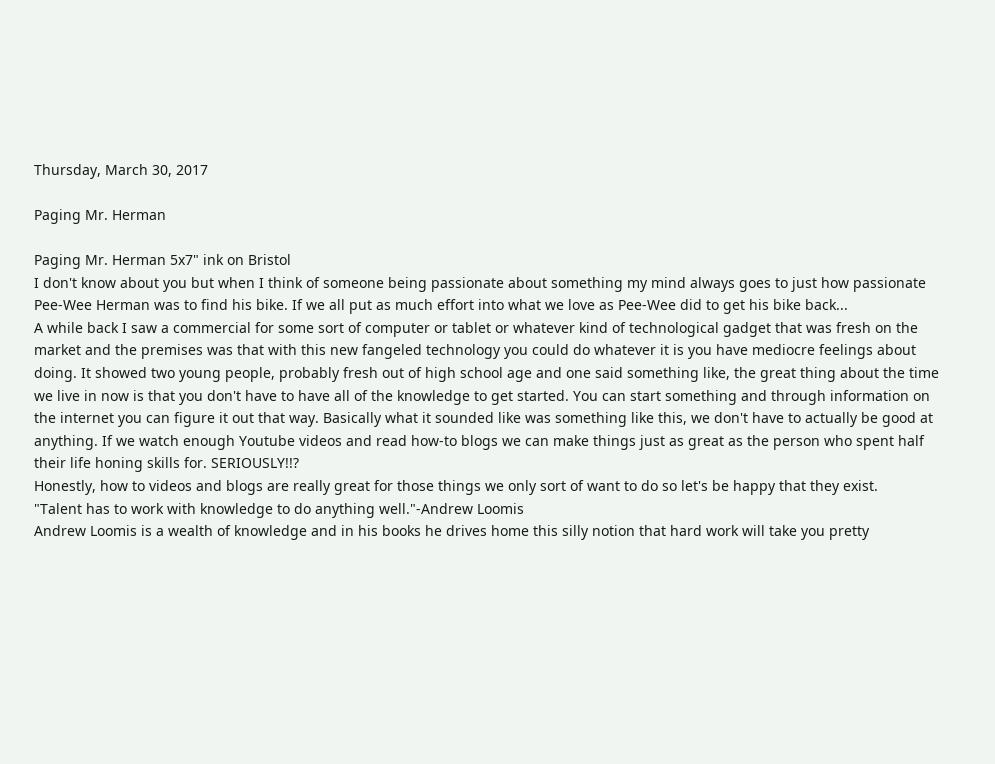Thursday, March 30, 2017

Paging Mr. Herman

Paging Mr. Herman 5x7" ink on Bristol
I don't know about you but when I think of someone being passionate about something my mind always goes to just how passionate Pee-Wee Herman was to find his bike. If we all put as much effort into what we love as Pee-Wee did to get his bike back...
A while back I saw a commercial for some sort of computer or tablet or whatever kind of technological gadget that was fresh on the market and the premises was that with this new fangeled technology you could do whatever it is you have mediocre feelings about doing. It showed two young people, probably fresh out of high school age and one said something like, the great thing about the time we live in now is that you don't have to have all of the knowledge to get started. You can start something and through information on the internet you can figure it out that way. Basically what it sounded like was something like this, we don't have to actually be good at anything. If we watch enough Youtube videos and read how-to blogs we can make things just as great as the person who spent half their life honing skills for. SERIOUSLY!!?
Honestly, how to videos and blogs are really great for those things we only sort of want to do so let's be happy that they exist.
"Talent has to work with knowledge to do anything well."-Andrew Loomis
Andrew Loomis is a wealth of knowledge and in his books he drives home this silly notion that hard work will take you pretty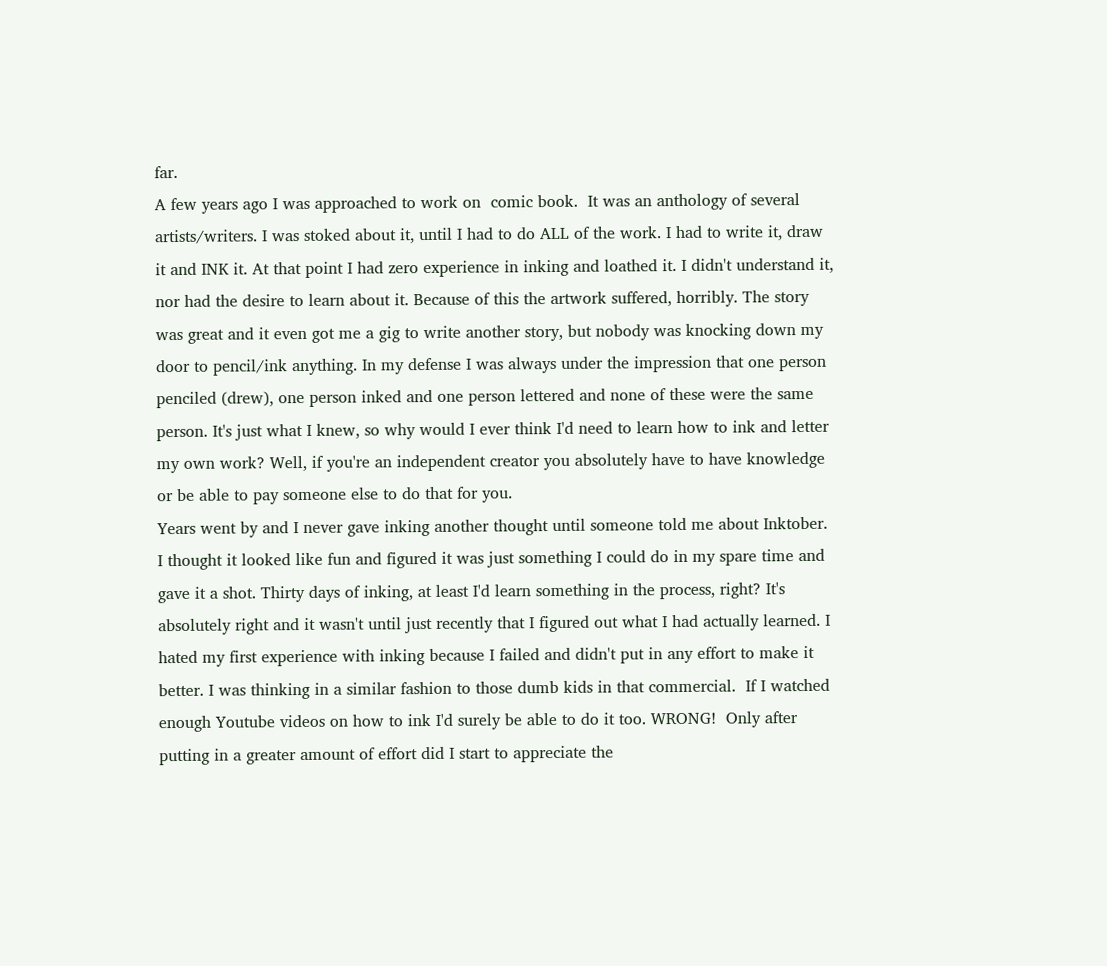far.
A few years ago I was approached to work on  comic book.  It was an anthology of several artists/writers. I was stoked about it, until I had to do ALL of the work. I had to write it, draw it and INK it. At that point I had zero experience in inking and loathed it. I didn't understand it, nor had the desire to learn about it. Because of this the artwork suffered, horribly. The story was great and it even got me a gig to write another story, but nobody was knocking down my door to pencil/ink anything. In my defense I was always under the impression that one person penciled (drew), one person inked and one person lettered and none of these were the same person. It's just what I knew, so why would I ever think I'd need to learn how to ink and letter my own work? Well, if you're an independent creator you absolutely have to have knowledge or be able to pay someone else to do that for you.
Years went by and I never gave inking another thought until someone told me about Inktober. I thought it looked like fun and figured it was just something I could do in my spare time and gave it a shot. Thirty days of inking, at least I'd learn something in the process, right? It's absolutely right and it wasn't until just recently that I figured out what I had actually learned. I hated my first experience with inking because I failed and didn't put in any effort to make it better. I was thinking in a similar fashion to those dumb kids in that commercial.  If I watched enough Youtube videos on how to ink I'd surely be able to do it too. WRONG!  Only after putting in a greater amount of effort did I start to appreciate the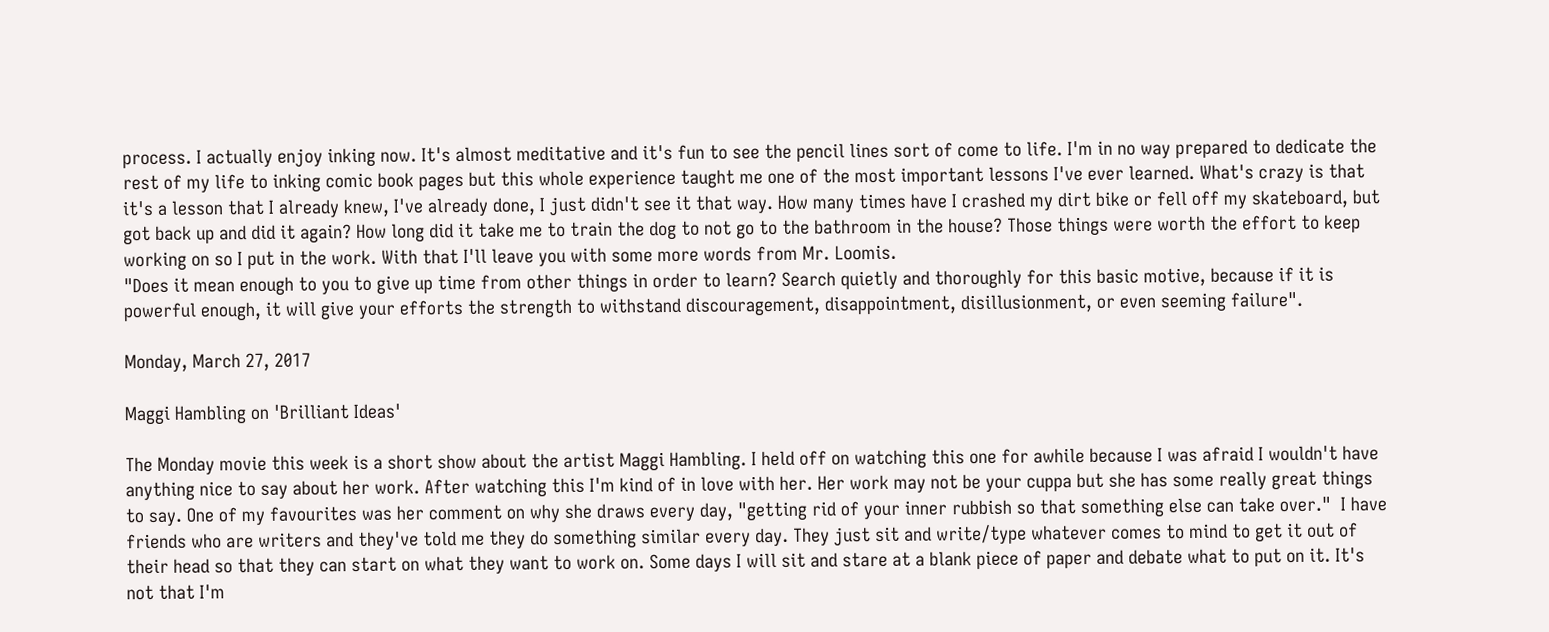process. I actually enjoy inking now. It's almost meditative and it's fun to see the pencil lines sort of come to life. I'm in no way prepared to dedicate the rest of my life to inking comic book pages but this whole experience taught me one of the most important lessons I've ever learned. What's crazy is that it's a lesson that I already knew, I've already done, I just didn't see it that way. How many times have I crashed my dirt bike or fell off my skateboard, but got back up and did it again? How long did it take me to train the dog to not go to the bathroom in the house? Those things were worth the effort to keep working on so I put in the work. With that I'll leave you with some more words from Mr. Loomis.
"Does it mean enough to you to give up time from other things in order to learn? Search quietly and thoroughly for this basic motive, because if it is powerful enough, it will give your efforts the strength to withstand discouragement, disappointment, disillusionment, or even seeming failure".

Monday, March 27, 2017

Maggi Hambling on 'Brilliant Ideas'

The Monday movie this week is a short show about the artist Maggi Hambling. I held off on watching this one for awhile because I was afraid I wouldn't have anything nice to say about her work. After watching this I'm kind of in love with her. Her work may not be your cuppa but she has some really great things to say. One of my favourites was her comment on why she draws every day, "getting rid of your inner rubbish so that something else can take over."  I have friends who are writers and they've told me they do something similar every day. They just sit and write/type whatever comes to mind to get it out of their head so that they can start on what they want to work on. Some days I will sit and stare at a blank piece of paper and debate what to put on it. It's not that I'm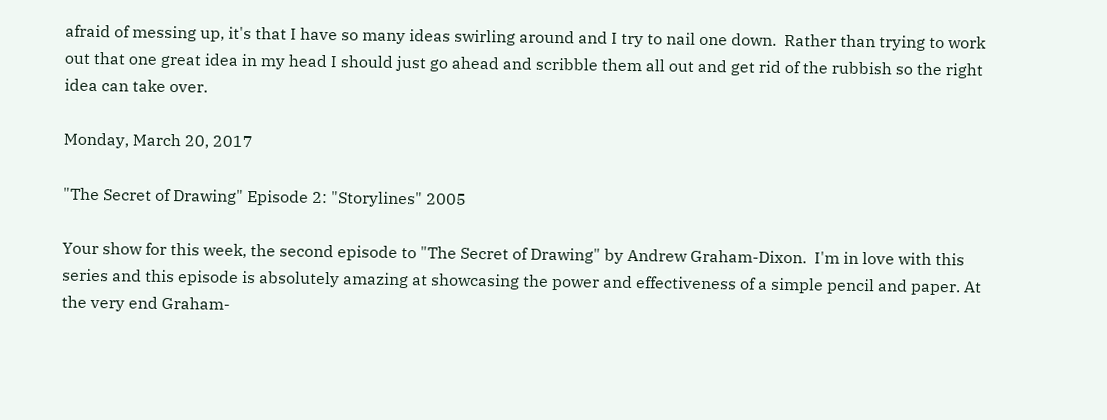afraid of messing up, it's that I have so many ideas swirling around and I try to nail one down.  Rather than trying to work out that one great idea in my head I should just go ahead and scribble them all out and get rid of the rubbish so the right idea can take over.

Monday, March 20, 2017

"The Secret of Drawing" Episode 2: "Storylines" 2005

Your show for this week, the second episode to "The Secret of Drawing" by Andrew Graham-Dixon.  I'm in love with this series and this episode is absolutely amazing at showcasing the power and effectiveness of a simple pencil and paper. At the very end Graham-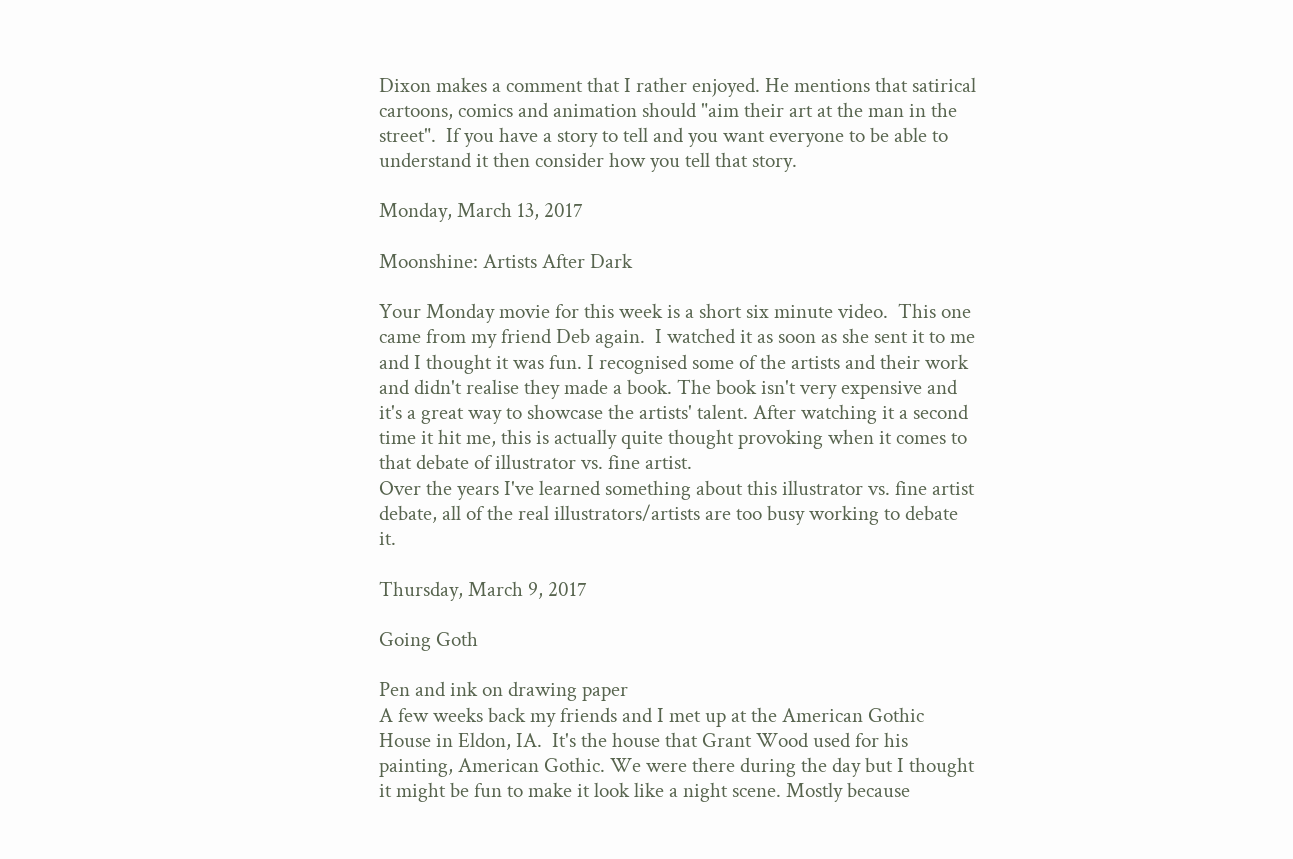Dixon makes a comment that I rather enjoyed. He mentions that satirical cartoons, comics and animation should "aim their art at the man in the street".  If you have a story to tell and you want everyone to be able to understand it then consider how you tell that story.

Monday, March 13, 2017

Moonshine: Artists After Dark

Your Monday movie for this week is a short six minute video.  This one came from my friend Deb again.  I watched it as soon as she sent it to me and I thought it was fun. I recognised some of the artists and their work and didn't realise they made a book. The book isn't very expensive and it's a great way to showcase the artists' talent. After watching it a second time it hit me, this is actually quite thought provoking when it comes to that debate of illustrator vs. fine artist.
Over the years I've learned something about this illustrator vs. fine artist debate, all of the real illustrators/artists are too busy working to debate it.

Thursday, March 9, 2017

Going Goth

Pen and ink on drawing paper
A few weeks back my friends and I met up at the American Gothic House in Eldon, IA.  It's the house that Grant Wood used for his painting, American Gothic. We were there during the day but I thought it might be fun to make it look like a night scene. Mostly because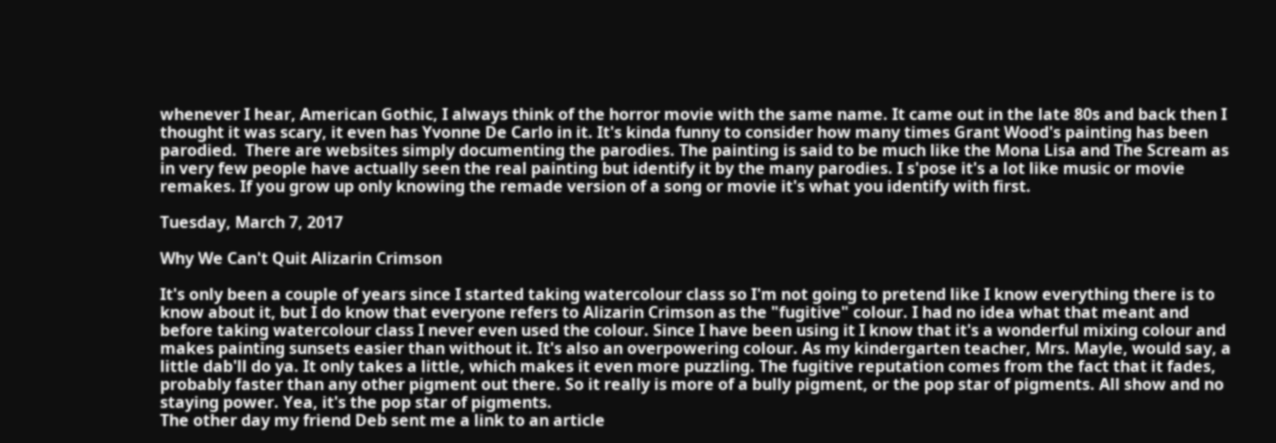whenever I hear, American Gothic, I always think of the horror movie with the same name. It came out in the late 80s and back then I thought it was scary, it even has Yvonne De Carlo in it. It's kinda funny to consider how many times Grant Wood's painting has been parodied.  There are websites simply documenting the parodies. The painting is said to be much like the Mona Lisa and The Scream as in very few people have actually seen the real painting but identify it by the many parodies. I s'pose it's a lot like music or movie remakes. If you grow up only knowing the remade version of a song or movie it's what you identify with first.

Tuesday, March 7, 2017

Why We Can't Quit Alizarin Crimson

It's only been a couple of years since I started taking watercolour class so I'm not going to pretend like I know everything there is to know about it, but I do know that everyone refers to Alizarin Crimson as the "fugitive" colour. I had no idea what that meant and before taking watercolour class I never even used the colour. Since I have been using it I know that it's a wonderful mixing colour and makes painting sunsets easier than without it. It's also an overpowering colour. As my kindergarten teacher, Mrs. Mayle, would say, a little dab'll do ya. It only takes a little, which makes it even more puzzling. The fugitive reputation comes from the fact that it fades, probably faster than any other pigment out there. So it really is more of a bully pigment, or the pop star of pigments. All show and no staying power. Yea, it's the pop star of pigments.
The other day my friend Deb sent me a link to an article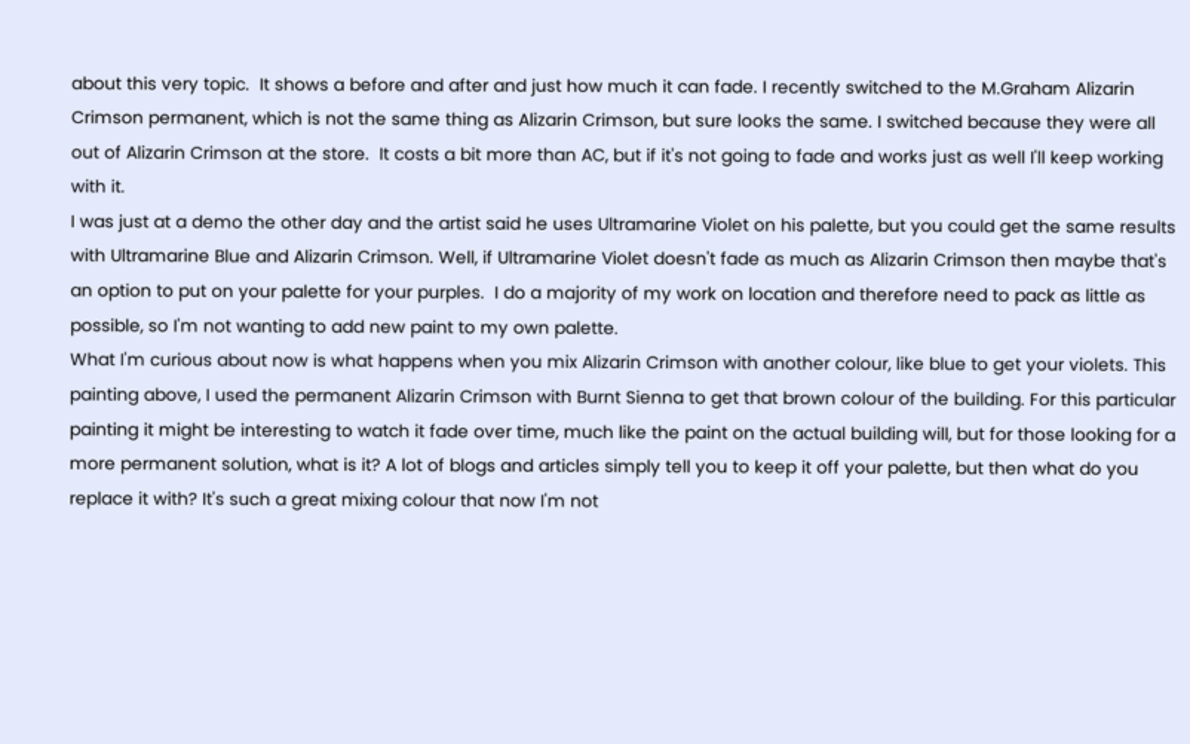about this very topic.  It shows a before and after and just how much it can fade. I recently switched to the M.Graham Alizarin Crimson permanent, which is not the same thing as Alizarin Crimson, but sure looks the same. I switched because they were all out of Alizarin Crimson at the store.  It costs a bit more than AC, but if it's not going to fade and works just as well I'll keep working with it.
I was just at a demo the other day and the artist said he uses Ultramarine Violet on his palette, but you could get the same results with Ultramarine Blue and Alizarin Crimson. Well, if Ultramarine Violet doesn't fade as much as Alizarin Crimson then maybe that's an option to put on your palette for your purples.  I do a majority of my work on location and therefore need to pack as little as possible, so I'm not wanting to add new paint to my own palette.
What I'm curious about now is what happens when you mix Alizarin Crimson with another colour, like blue to get your violets. This painting above, I used the permanent Alizarin Crimson with Burnt Sienna to get that brown colour of the building. For this particular painting it might be interesting to watch it fade over time, much like the paint on the actual building will, but for those looking for a more permanent solution, what is it? A lot of blogs and articles simply tell you to keep it off your palette, but then what do you replace it with? It's such a great mixing colour that now I'm not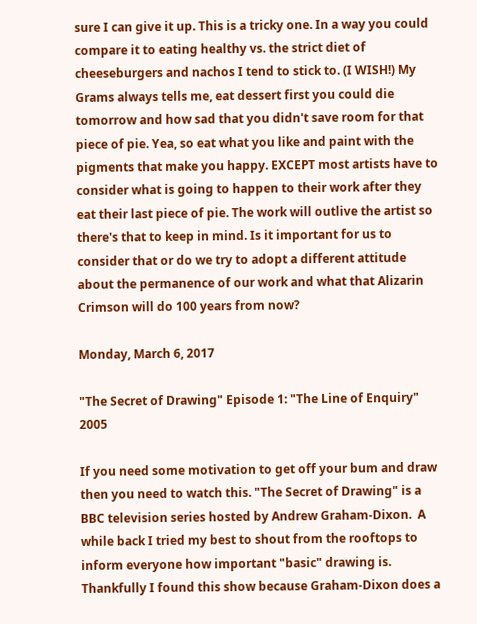sure I can give it up. This is a tricky one. In a way you could compare it to eating healthy vs. the strict diet of cheeseburgers and nachos I tend to stick to. (I WISH!) My Grams always tells me, eat dessert first you could die tomorrow and how sad that you didn't save room for that piece of pie. Yea, so eat what you like and paint with the pigments that make you happy. EXCEPT most artists have to consider what is going to happen to their work after they eat their last piece of pie. The work will outlive the artist so there's that to keep in mind. Is it important for us to consider that or do we try to adopt a different attitude about the permanence of our work and what that Alizarin Crimson will do 100 years from now?

Monday, March 6, 2017

"The Secret of Drawing" Episode 1: "The Line of Enquiry" 2005

If you need some motivation to get off your bum and draw then you need to watch this. "The Secret of Drawing" is a BBC television series hosted by Andrew Graham-Dixon.  A while back I tried my best to shout from the rooftops to inform everyone how important "basic" drawing is. Thankfully I found this show because Graham-Dixon does a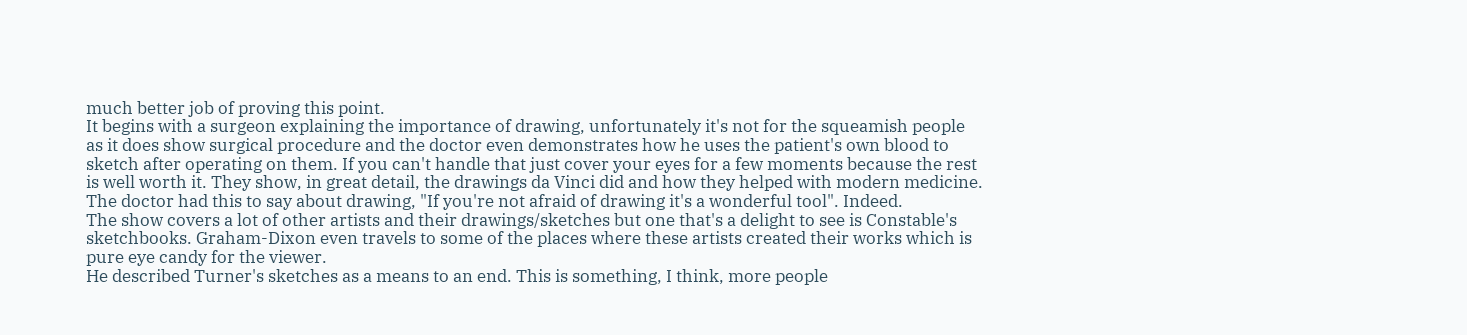much better job of proving this point.
It begins with a surgeon explaining the importance of drawing, unfortunately it's not for the squeamish people as it does show surgical procedure and the doctor even demonstrates how he uses the patient's own blood to sketch after operating on them. If you can't handle that just cover your eyes for a few moments because the rest is well worth it. They show, in great detail, the drawings da Vinci did and how they helped with modern medicine. The doctor had this to say about drawing, "If you're not afraid of drawing it's a wonderful tool". Indeed.
The show covers a lot of other artists and their drawings/sketches but one that's a delight to see is Constable's sketchbooks. Graham-Dixon even travels to some of the places where these artists created their works which is pure eye candy for the viewer.
He described Turner's sketches as a means to an end. This is something, I think, more people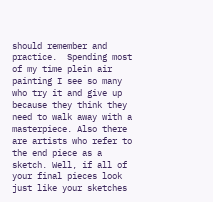should remember and practice.  Spending most of my time plein air painting I see so many who try it and give up because they think they need to walk away with a masterpiece. Also there are artists who refer to the end piece as a sketch. Well, if all of your final pieces look just like your sketches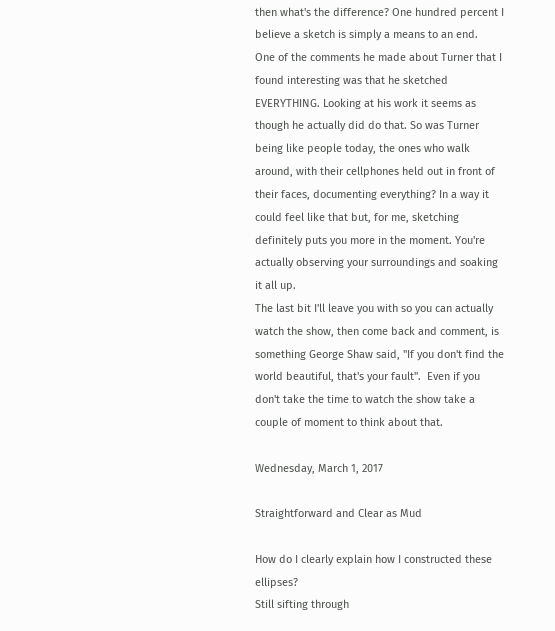then what's the difference? One hundred percent I believe a sketch is simply a means to an end.
One of the comments he made about Turner that I found interesting was that he sketched EVERYTHING. Looking at his work it seems as though he actually did do that. So was Turner being like people today, the ones who walk around, with their cellphones held out in front of their faces, documenting everything? In a way it could feel like that but, for me, sketching definitely puts you more in the moment. You're actually observing your surroundings and soaking it all up.
The last bit I'll leave you with so you can actually watch the show, then come back and comment, is something George Shaw said, "If you don't find the world beautiful, that's your fault".  Even if you don't take the time to watch the show take a couple of moment to think about that.

Wednesday, March 1, 2017

Straightforward and Clear as Mud

How do I clearly explain how I constructed these ellipses?
Still sifting through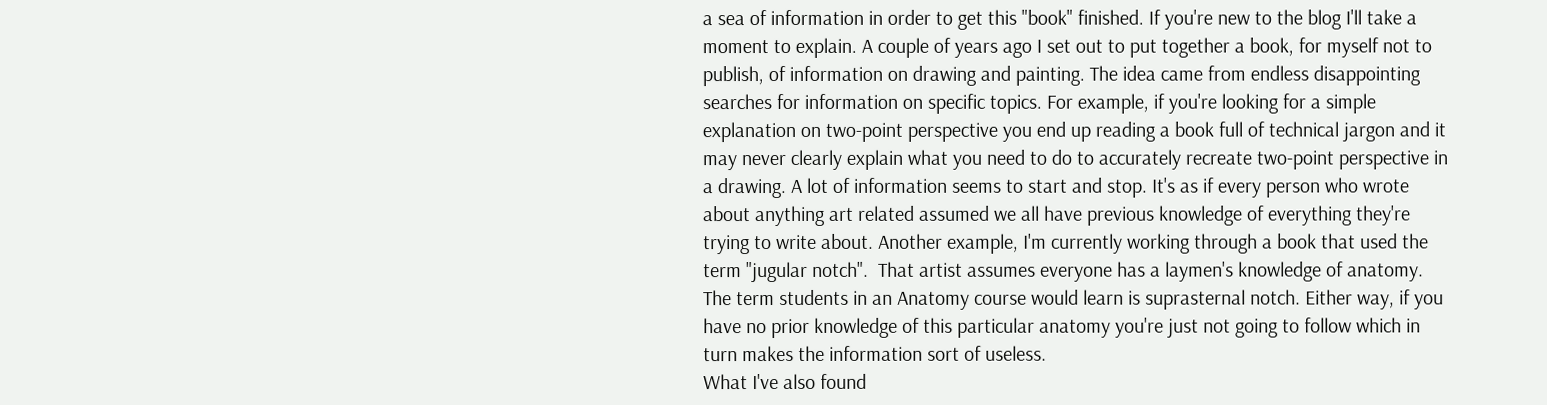a sea of information in order to get this "book" finished. If you're new to the blog I'll take a moment to explain. A couple of years ago I set out to put together a book, for myself not to publish, of information on drawing and painting. The idea came from endless disappointing searches for information on specific topics. For example, if you're looking for a simple explanation on two-point perspective you end up reading a book full of technical jargon and it may never clearly explain what you need to do to accurately recreate two-point perspective in a drawing. A lot of information seems to start and stop. It's as if every person who wrote about anything art related assumed we all have previous knowledge of everything they're trying to write about. Another example, I'm currently working through a book that used the term "jugular notch".  That artist assumes everyone has a laymen's knowledge of anatomy. The term students in an Anatomy course would learn is suprasternal notch. Either way, if you have no prior knowledge of this particular anatomy you're just not going to follow which in turn makes the information sort of useless.
What I've also found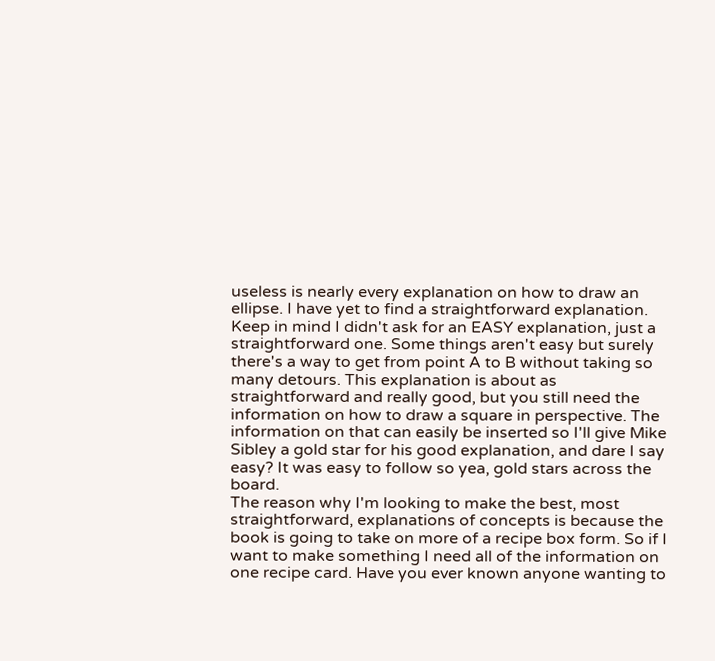useless is nearly every explanation on how to draw an ellipse. I have yet to find a straightforward explanation. Keep in mind I didn't ask for an EASY explanation, just a straightforward one. Some things aren't easy but surely there's a way to get from point A to B without taking so many detours. This explanation is about as straightforward and really good, but you still need the information on how to draw a square in perspective. The information on that can easily be inserted so I'll give Mike Sibley a gold star for his good explanation, and dare I say easy? It was easy to follow so yea, gold stars across the board.
The reason why I'm looking to make the best, most straightforward, explanations of concepts is because the book is going to take on more of a recipe box form. So if I want to make something I need all of the information on one recipe card. Have you ever known anyone wanting to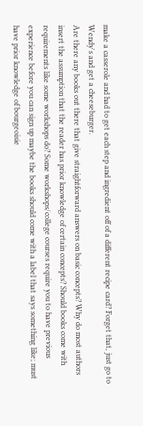make a casserole and had to get each step and ingredient off of a different recipe card? Forget that, just go to Wendy's and get a cheeseburger.
Are there any books out there that give straightforward answers on basic concepts? Why do most authors insert the assumption that the reader has prior knowledge of certain concepts? Should books come with requirements like some workshops do? Some workshops/college courses require you to have previous experience before you can sign up maybe the books should come with a label that says something like; must have prior knowledge of bourgeoisie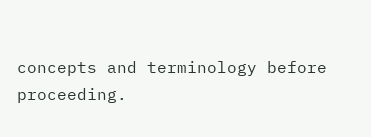concepts and terminology before proceeding.